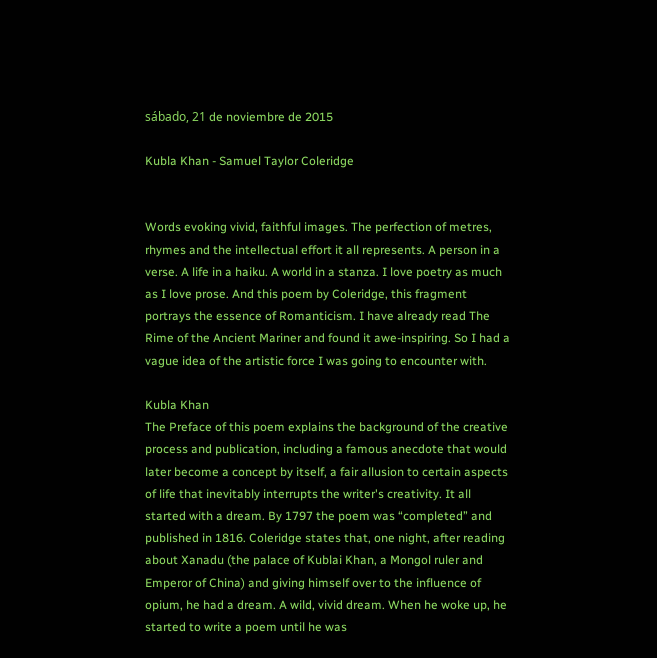sábado, 21 de noviembre de 2015

Kubla Khan - Samuel Taylor Coleridge


Words evoking vivid, faithful images. The perfection of metres, rhymes and the intellectual effort it all represents. A person in a verse. A life in a haiku. A world in a stanza. I love poetry as much as I love prose. And this poem by Coleridge, this fragment portrays the essence of Romanticism. I have already read The Rime of the Ancient Mariner and found it awe-inspiring. So I had a vague idea of the artistic force I was going to encounter with.

Kubla Khan
The Preface of this poem explains the background of the creative process and publication, including a famous anecdote that would later become a concept by itself, a fair allusion to certain aspects of life that inevitably interrupts the writer's creativity. It all started with a dream. By 1797 the poem was “completed” and published in 1816. Coleridge states that, one night, after reading about Xanadu (the palace of Kublai Khan, a Mongol ruler and Emperor of China) and giving himself over to the influence of opium, he had a dream. A wild, vivid dream. When he woke up, he started to write a poem until he was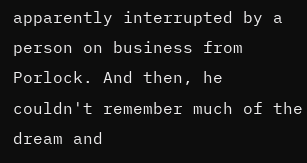apparently interrupted by a person on business from Porlock. And then, he couldn't remember much of the dream and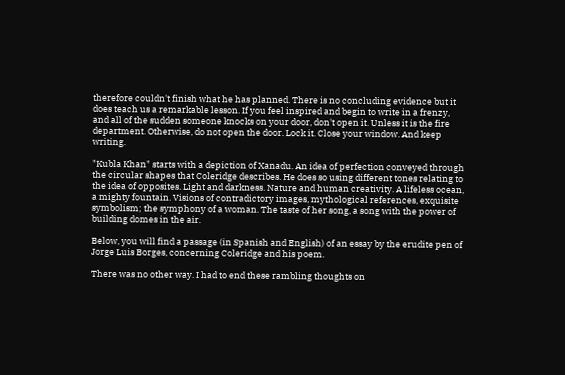therefore couldn't finish what he has planned. There is no concluding evidence but it does teach us a remarkable lesson. If you feel inspired and begin to write in a frenzy, and all of the sudden someone knocks on your door, don't open it. Unless it is the fire department. Otherwise, do not open the door. Lock it. Close your window. And keep writing.

"Kubla Khan" starts with a depiction of Xanadu. An idea of perfection conveyed through the circular shapes that Coleridge describes. He does so using different tones relating to the idea of opposites. Light and darkness. Nature and human creativity. A lifeless ocean, a mighty fountain. Visions of contradictory images, mythological references, exquisite symbolism; the symphony of a woman. The taste of her song, a song with the power of building domes in the air.

Below, you will find a passage (in Spanish and English) of an essay by the erudite pen of Jorge Luis Borges, concerning Coleridge and his poem.

There was no other way. I had to end these rambling thoughts on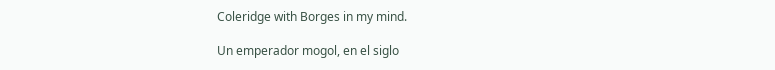Coleridge with Borges in my mind.

Un emperador mogol, en el siglo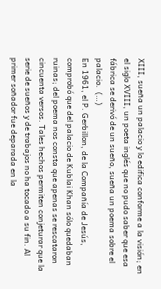XIII, sueña un palacio y lo edifica conforme a la visión; en el siglo XVIII, un poeta inglés que no pudo saber que esa fábrica se derivó de un sueño, sueña un poema sobre el palacio.  (…)
En 1961, el P. Gerbillon, de la Compañía de Jesús, comprobó que del palacio de Kublai Khan sólo quedaban ruinas; del poema nos consta que apenas se rescataron cincuenta versos. Tales hechos permiten conjeturar que la serie de sueños y de trabajos no ha tocado a su fin. Al primer soñador fue deparada en la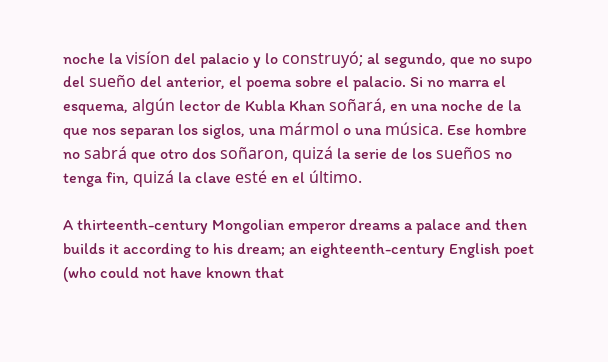noche la visíon del palacio y lo construyó; al segundo, que no supo del sueño del anterior, el poema sobre el palacio. Si no marra el esquema, algún lector de Kubla Khan soñará, en una noche de la que nos separan los siglos, una mármol o una música. Ese hombre no sabrá que otro dos soñaron, quizá la serie de los sueños no tenga fin, quizá la clave esté en el último.

A thirteenth-century Mongolian emperor dreams a palace and then builds it according to his dream; an eighteenth-century English poet (who could not have known that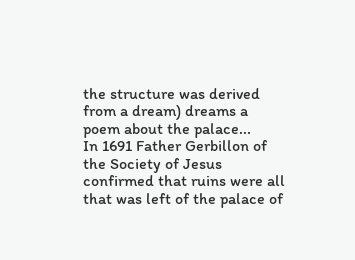the structure was derived from a dream) dreams a poem about the palace...
In 1691 Father Gerbillon of the Society of Jesus confirmed that ruins were all that was left of the palace of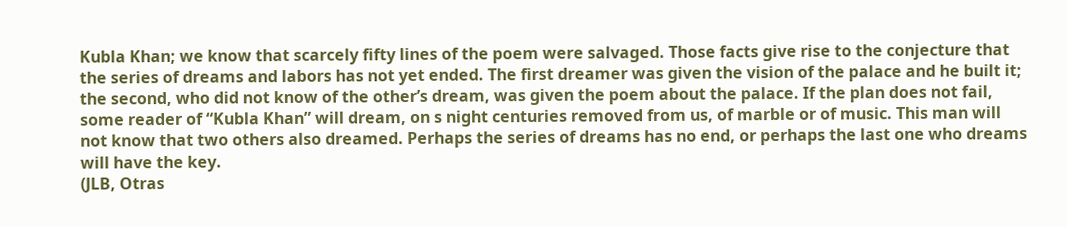Kubla Khan; we know that scarcely fifty lines of the poem were salvaged. Those facts give rise to the conjecture that the series of dreams and labors has not yet ended. The first dreamer was given the vision of the palace and he built it; the second, who did not know of the other’s dream, was given the poem about the palace. If the plan does not fail, some reader of “Kubla Khan” will dream, on s night centuries removed from us, of marble or of music. This man will not know that two others also dreamed. Perhaps the series of dreams has no end, or perhaps the last one who dreams will have the key.
(JLB, Otras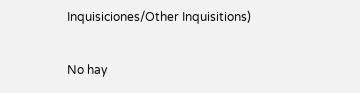Inquisiciones/Other Inquisitions)

No hay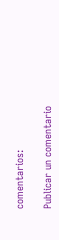comentarios:

Publicar un comentario